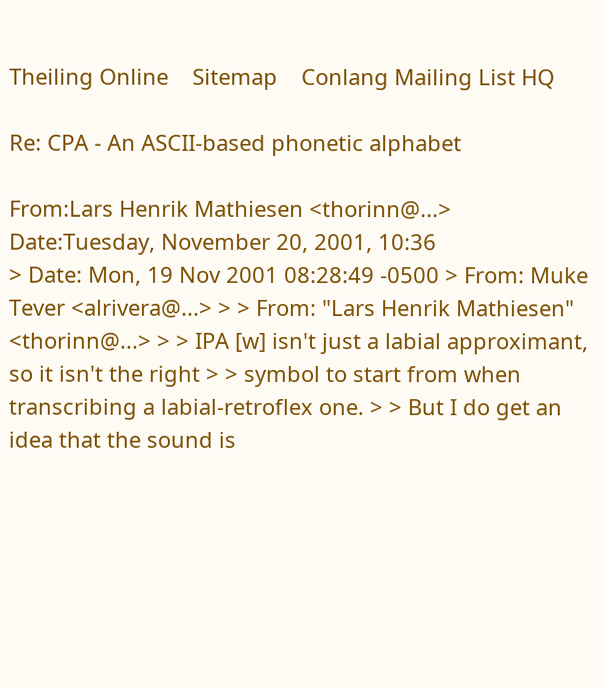Theiling Online    Sitemap    Conlang Mailing List HQ

Re: CPA - An ASCII-based phonetic alphabet

From:Lars Henrik Mathiesen <thorinn@...>
Date:Tuesday, November 20, 2001, 10:36
> Date: Mon, 19 Nov 2001 08:28:49 -0500 > From: Muke Tever <alrivera@...> > > From: "Lars Henrik Mathiesen" <thorinn@...> > > IPA [w] isn't just a labial approximant, so it isn't the right > > symbol to start from when transcribing a labial-retroflex one. > > But I do get an idea that the sound is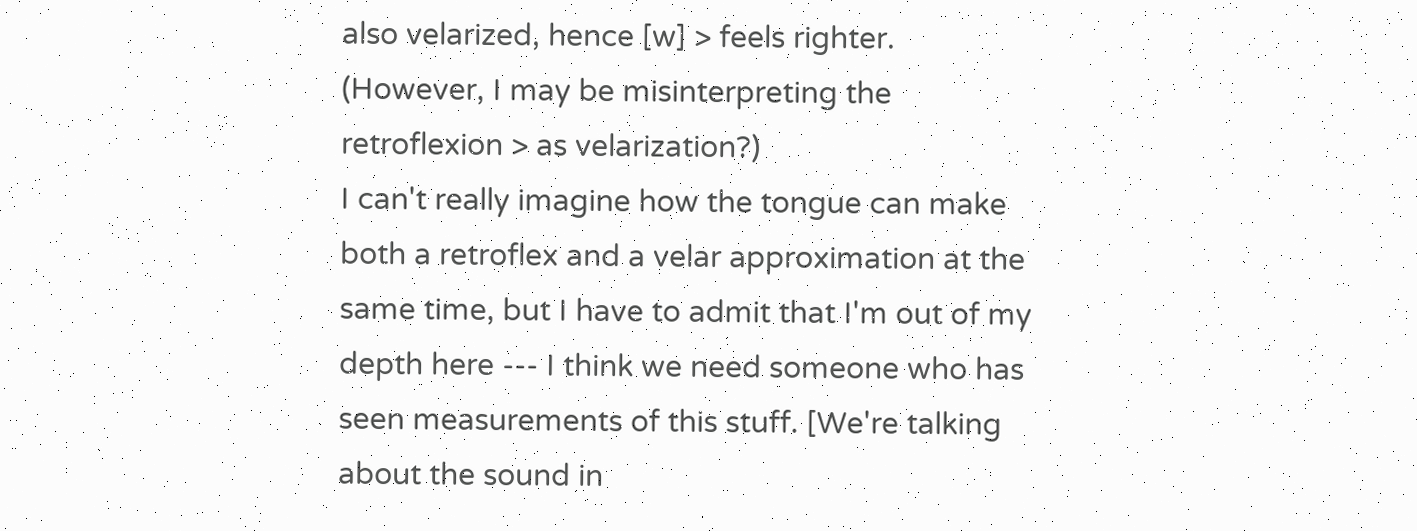also velarized, hence [w] > feels righter. (However, I may be misinterpreting the retroflexion > as velarization?)
I can't really imagine how the tongue can make both a retroflex and a velar approximation at the same time, but I have to admit that I'm out of my depth here --- I think we need someone who has seen measurements of this stuff. [We're talking about the sound in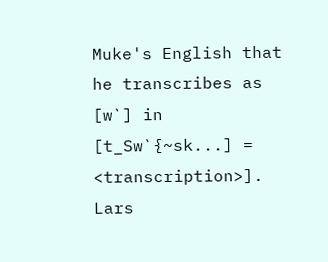Muke's English that he transcribes as [w`] in [t_Sw`{~sk...] = <transcription>]. Lars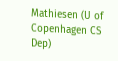Mathiesen (U of Copenhagen CS Dep)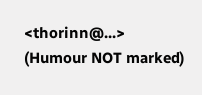<thorinn@...> (Humour NOT marked)